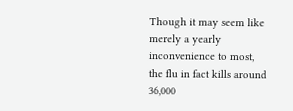Though it may seem like merely a yearly inconvenience to most, the flu in fact kills around 36,000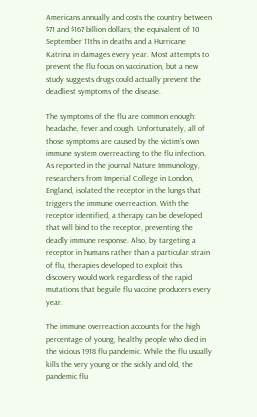Americans annually and costs the country between $71 and $167 billion dollars; the equivalent of 10 September 11ths in deaths and a Hurricane Katrina in damages every year. Most attempts to prevent the flu focus on vaccination, but a new study suggests drugs could actually prevent the deadliest symptoms of the disease.

The symptoms of the flu are common enough: headache, fever and cough. Unfortunately, all of those symptoms are caused by the victim’s own immune system overreacting to the flu infection. As reported in the journal Nature Immunology, researchers from Imperial College in London, England, isolated the receptor in the lungs that triggers the immune overreaction. With the receptor identified, a therapy can be developed that will bind to the receptor, preventing the deadly immune response. Also, by targeting a receptor in humans rather than a particular strain of flu, therapies developed to exploit this discovery would work regardless of the rapid mutations that beguile flu vaccine producers every year.

The immune overreaction accounts for the high percentage of young, healthy people who died in the vicious 1918 flu pandemic. While the flu usually kills the very young or the sickly and old, the pandemic flu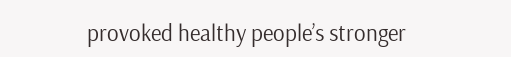provoked healthy people’s stronger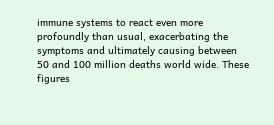immune systems to react even more profoundly than usual, exacerbating the symptoms and ultimately causing between 50 and 100 million deaths world wide. These figures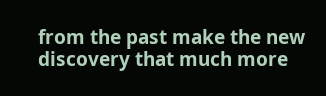from the past make the new discovery that much more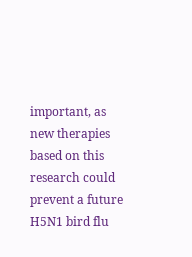important, as new therapies based on this research could prevent a future H5N1 bird flu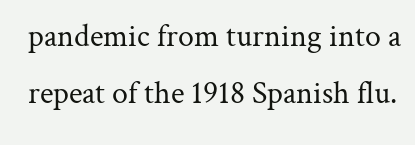pandemic from turning into a repeat of the 1918 Spanish flu.